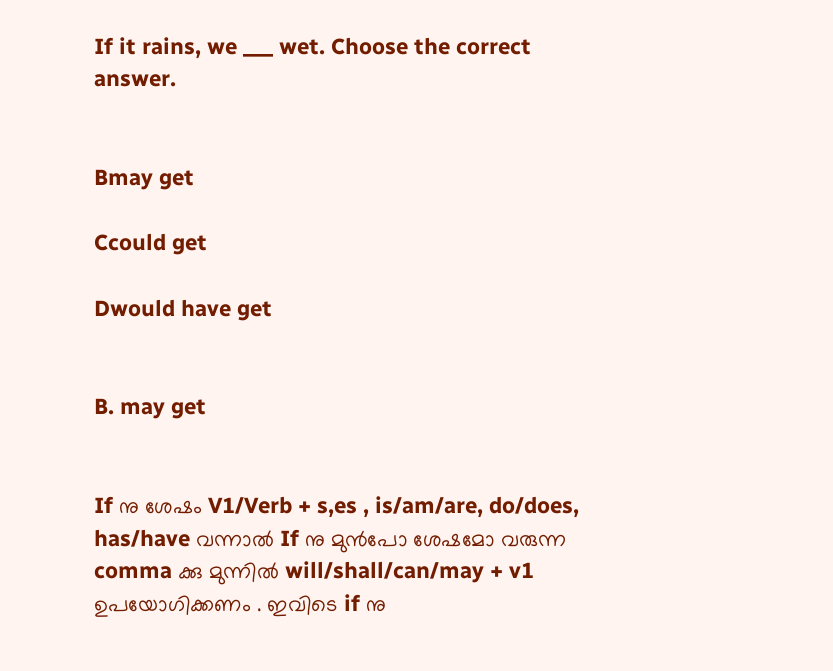If it rains, we ___ wet. Choose the correct answer.


Bmay get

Ccould get

Dwould have get


B. may get


If നു ശേഷം V1/Verb + s,es , is/am/are, do/does, has/have വന്നാൽ If നു മുൻപോ ശേഷമോ വരുന്ന comma ക്കു മുന്നിൽ will/shall/can/may + v1 ഉപയോഗിക്കണം . ഇവിടെ if നു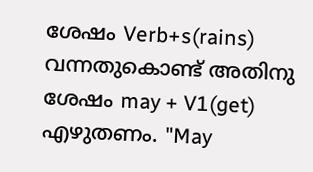ശേഷം Verb+s(rains) വന്നതുകൊണ്ട് അതിനു ശേഷം may + V1(get) എഴുതണം. "May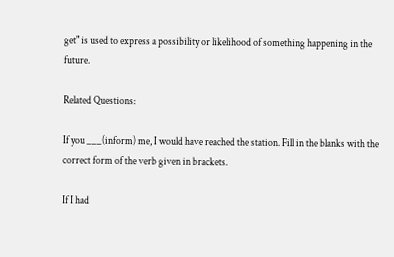get" is used to express a possibility or likelihood of something happening in the future.

Related Questions:

If you ___(inform) me, I would have reached the station. Fill in the blanks with the correct form of the verb given in brackets.

If I had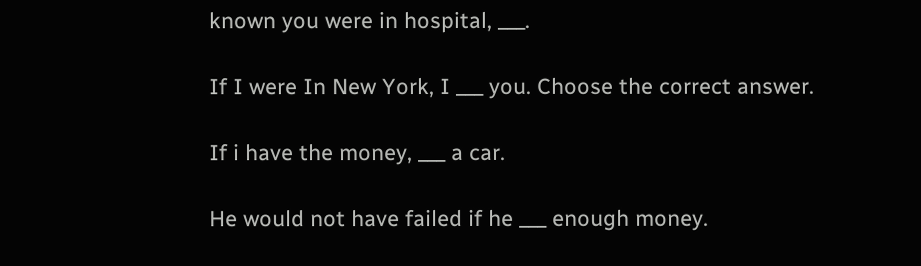known you were in hospital, ___.

If I were In New York, I ___ you. Choose the correct answer.

If i have the money, ___ a car.

He would not have failed if he ___ enough money.